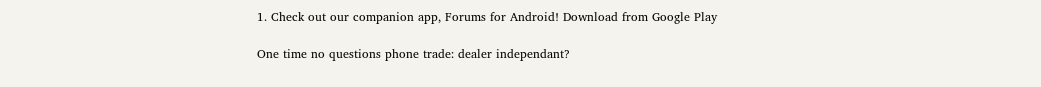1. Check out our companion app, Forums for Android! Download from Google Play

One time no questions phone trade: dealer independant?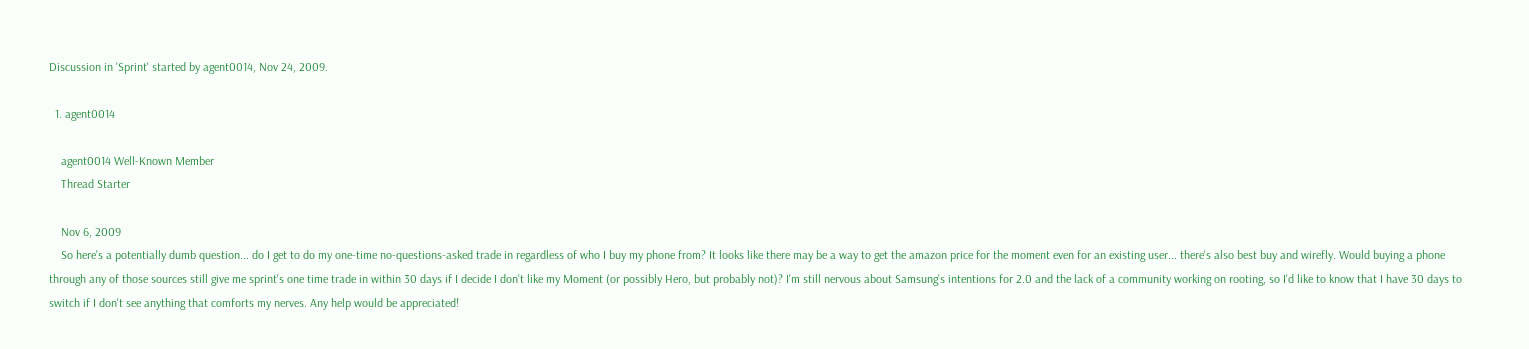Discussion in 'Sprint' started by agent0014, Nov 24, 2009.

  1. agent0014

    agent0014 Well-Known Member
    Thread Starter

    Nov 6, 2009
    So here's a potentially dumb question... do I get to do my one-time no-questions-asked trade in regardless of who I buy my phone from? It looks like there may be a way to get the amazon price for the moment even for an existing user... there's also best buy and wirefly. Would buying a phone through any of those sources still give me sprint's one time trade in within 30 days if I decide I don't like my Moment (or possibly Hero, but probably not)? I'm still nervous about Samsung's intentions for 2.0 and the lack of a community working on rooting, so I'd like to know that I have 30 days to switch if I don't see anything that comforts my nerves. Any help would be appreciated!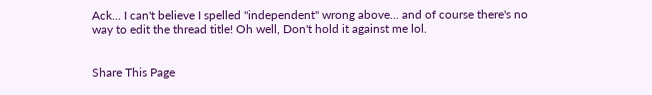Ack... I can't believe I spelled "independent" wrong above... and of course there's no way to edit the thread title! Oh well, Don't hold it against me lol.


Share This Page